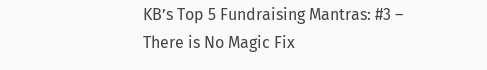KB’s Top 5 Fundraising Mantras: #3 – There is No Magic Fix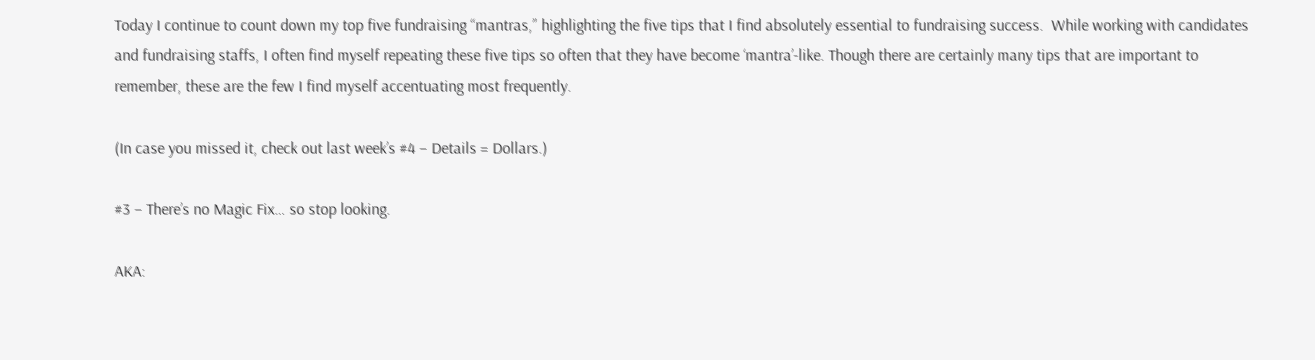Today I continue to count down my top five fundraising “mantras,” highlighting the five tips that I find absolutely essential to fundraising success.  While working with candidates and fundraising staffs, I often find myself repeating these five tips so often that they have become ‘mantra’-like. Though there are certainly many tips that are important to remember, these are the few I find myself accentuating most frequently.

(In case you missed it, check out last week’s #4 – Details = Dollars.)

#3 – There’s no Magic Fix… so stop looking.

AKA: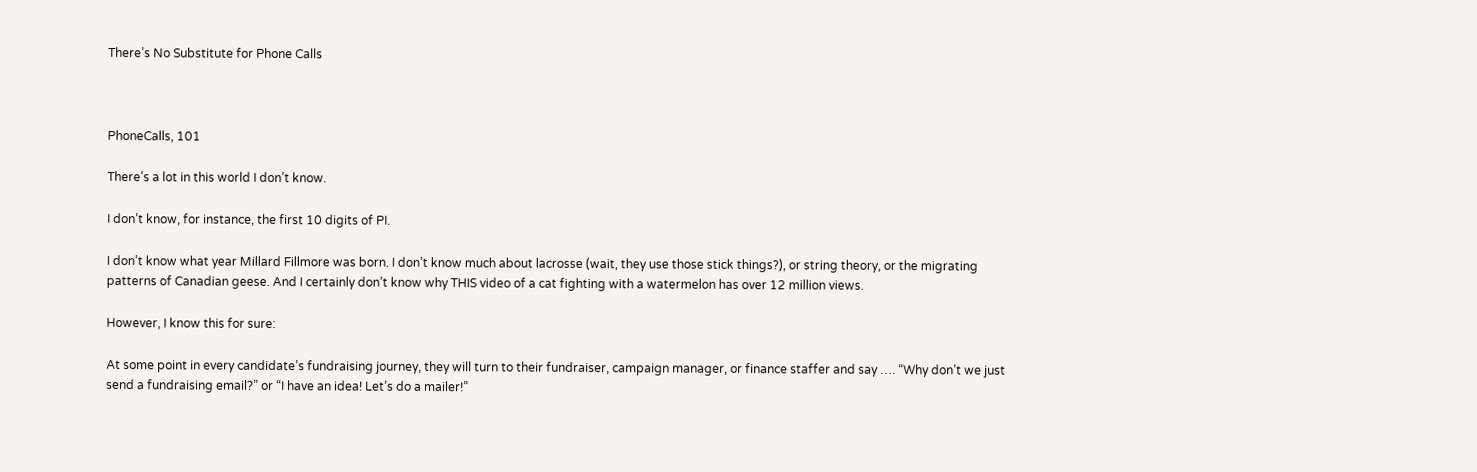There’s No Substitute for Phone Calls



PhoneCalls, 101

There’s a lot in this world I don’t know.

I don’t know, for instance, the first 10 digits of PI.

I don’t know what year Millard Fillmore was born. I don’t know much about lacrosse (wait, they use those stick things?), or string theory, or the migrating patterns of Canadian geese. And I certainly don’t know why THIS video of a cat fighting with a watermelon has over 12 million views.

However, I know this for sure:

At some point in every candidate’s fundraising journey, they will turn to their fundraiser, campaign manager, or finance staffer and say …. “Why don’t we just send a fundraising email?” or “I have an idea! Let’s do a mailer!”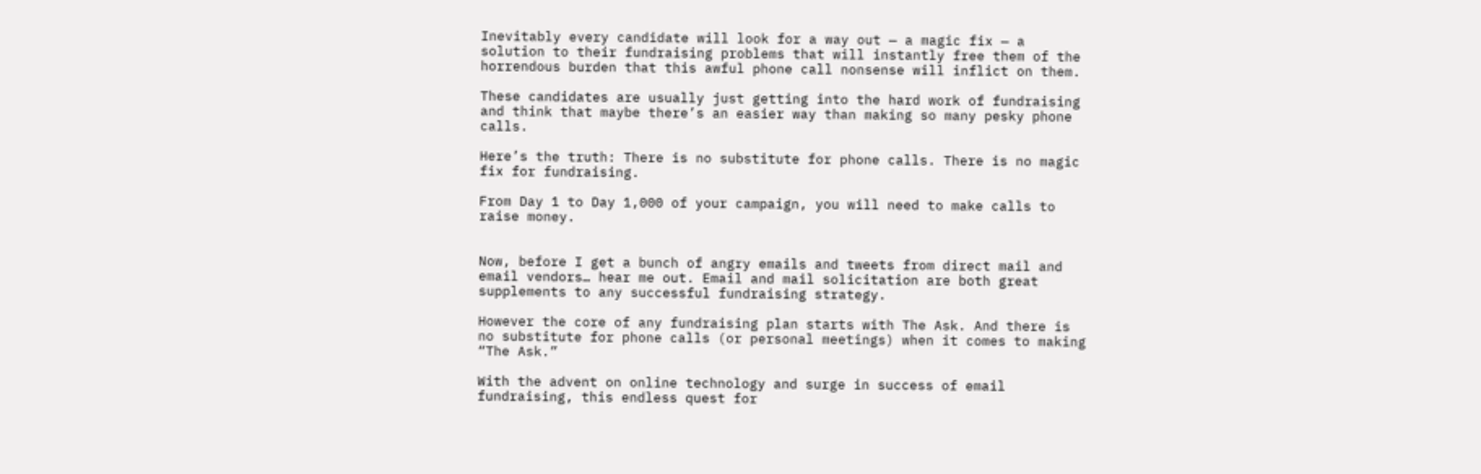Inevitably every candidate will look for a way out — a magic fix — a solution to their fundraising problems that will instantly free them of the horrendous burden that this awful phone call nonsense will inflict on them.

These candidates are usually just getting into the hard work of fundraising and think that maybe there’s an easier way than making so many pesky phone calls.

Here’s the truth: There is no substitute for phone calls. There is no magic fix for fundraising.

From Day 1 to Day 1,000 of your campaign, you will need to make calls to raise money.


Now, before I get a bunch of angry emails and tweets from direct mail and email vendors… hear me out. Email and mail solicitation are both great supplements to any successful fundraising strategy.

However the core of any fundraising plan starts with The Ask. And there is no substitute for phone calls (or personal meetings) when it comes to making “The Ask.”

With the advent on online technology and surge in success of email fundraising, this endless quest for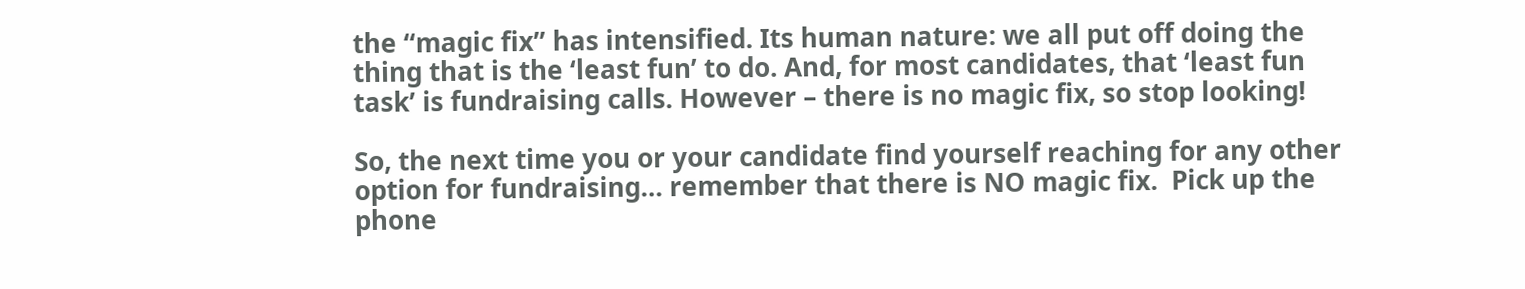the “magic fix” has intensified. Its human nature: we all put off doing the thing that is the ‘least fun’ to do. And, for most candidates, that ‘least fun task’ is fundraising calls. However – there is no magic fix, so stop looking!

So, the next time you or your candidate find yourself reaching for any other option for fundraising… remember that there is NO magic fix.  Pick up the phone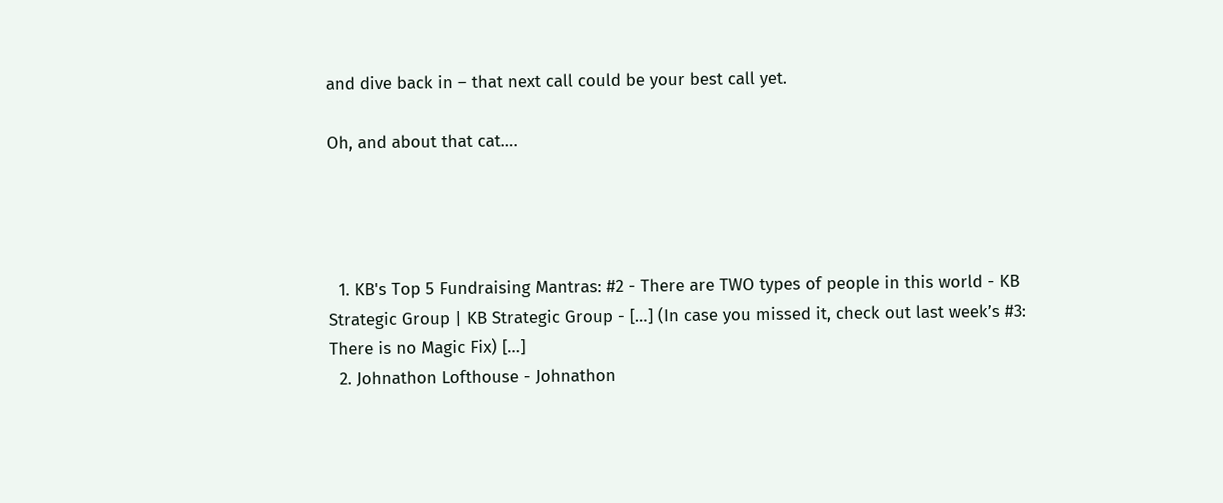and dive back in – that next call could be your best call yet.

Oh, and about that cat….




  1. KB's Top 5 Fundraising Mantras: #2 - There are TWO types of people in this world - KB Strategic Group | KB Strategic Group - […] (In case you missed it, check out last week’s #3: There is no Magic Fix) […]
  2. Johnathon Lofthouse - Johnathon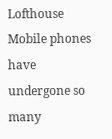Lofthouse Mobile phones have undergone so many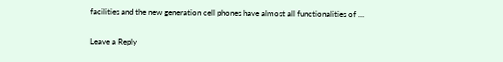facilities and the new generation cell phones have almost all functionalities of …

Leave a Reply